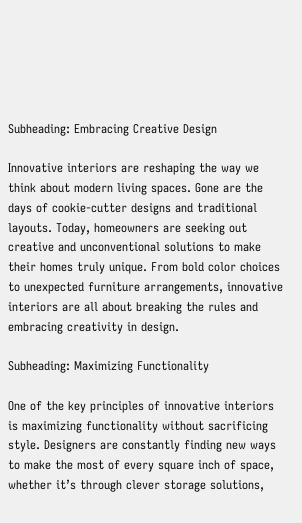Subheading: Embracing Creative Design

Innovative interiors are reshaping the way we think about modern living spaces. Gone are the days of cookie-cutter designs and traditional layouts. Today, homeowners are seeking out creative and unconventional solutions to make their homes truly unique. From bold color choices to unexpected furniture arrangements, innovative interiors are all about breaking the rules and embracing creativity in design.

Subheading: Maximizing Functionality

One of the key principles of innovative interiors is maximizing functionality without sacrificing style. Designers are constantly finding new ways to make the most of every square inch of space, whether it’s through clever storage solutions,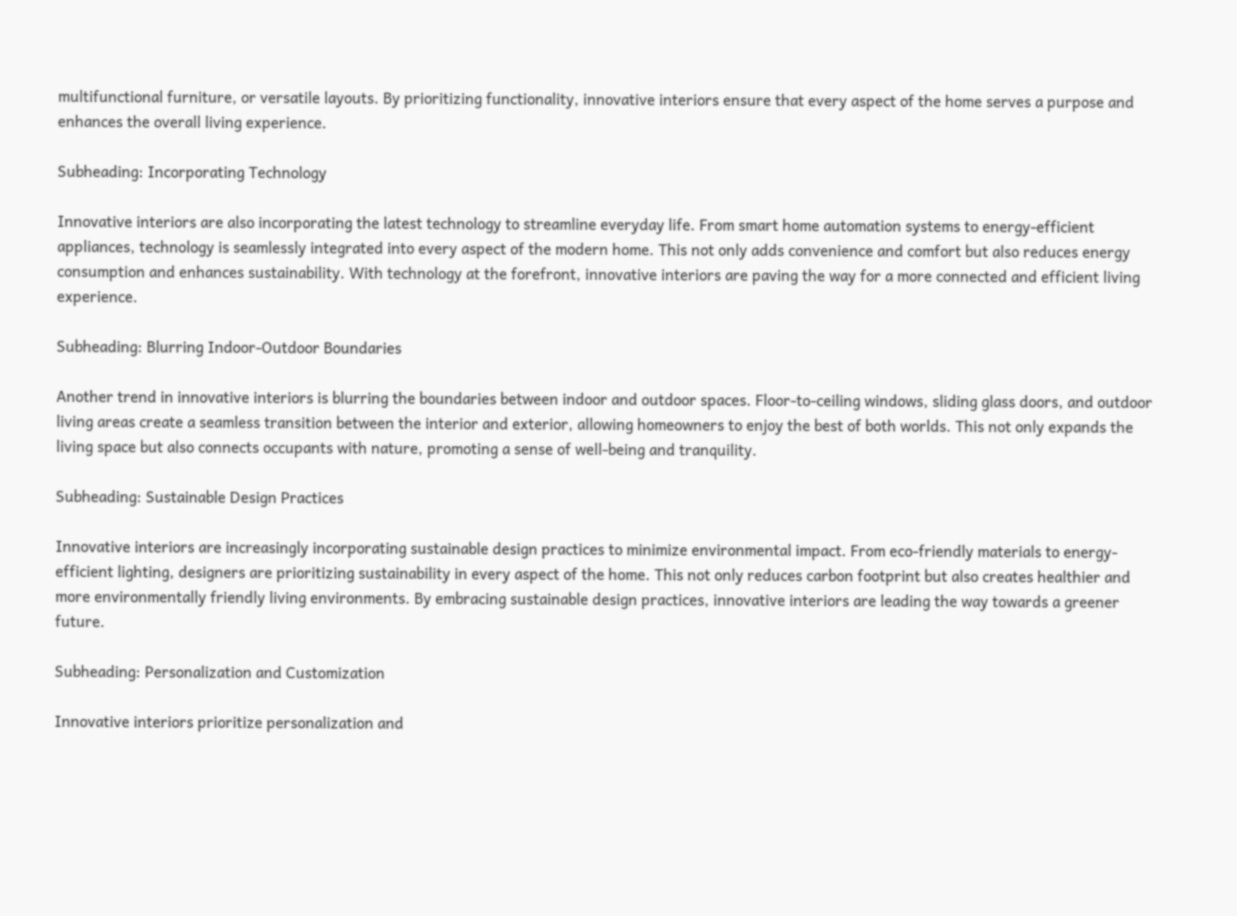multifunctional furniture, or versatile layouts. By prioritizing functionality, innovative interiors ensure that every aspect of the home serves a purpose and enhances the overall living experience.

Subheading: Incorporating Technology

Innovative interiors are also incorporating the latest technology to streamline everyday life. From smart home automation systems to energy-efficient appliances, technology is seamlessly integrated into every aspect of the modern home. This not only adds convenience and comfort but also reduces energy consumption and enhances sustainability. With technology at the forefront, innovative interiors are paving the way for a more connected and efficient living experience.

Subheading: Blurring Indoor-Outdoor Boundaries

Another trend in innovative interiors is blurring the boundaries between indoor and outdoor spaces. Floor-to-ceiling windows, sliding glass doors, and outdoor living areas create a seamless transition between the interior and exterior, allowing homeowners to enjoy the best of both worlds. This not only expands the living space but also connects occupants with nature, promoting a sense of well-being and tranquility.

Subheading: Sustainable Design Practices

Innovative interiors are increasingly incorporating sustainable design practices to minimize environmental impact. From eco-friendly materials to energy-efficient lighting, designers are prioritizing sustainability in every aspect of the home. This not only reduces carbon footprint but also creates healthier and more environmentally friendly living environments. By embracing sustainable design practices, innovative interiors are leading the way towards a greener future.

Subheading: Personalization and Customization

Innovative interiors prioritize personalization and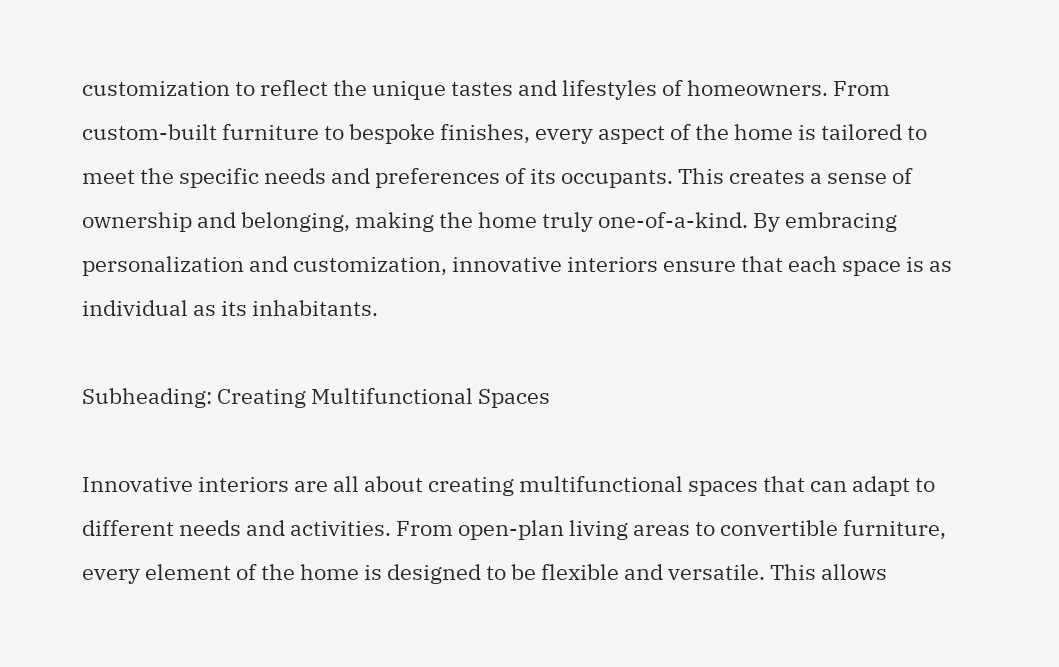customization to reflect the unique tastes and lifestyles of homeowners. From custom-built furniture to bespoke finishes, every aspect of the home is tailored to meet the specific needs and preferences of its occupants. This creates a sense of ownership and belonging, making the home truly one-of-a-kind. By embracing personalization and customization, innovative interiors ensure that each space is as individual as its inhabitants.

Subheading: Creating Multifunctional Spaces

Innovative interiors are all about creating multifunctional spaces that can adapt to different needs and activities. From open-plan living areas to convertible furniture, every element of the home is designed to be flexible and versatile. This allows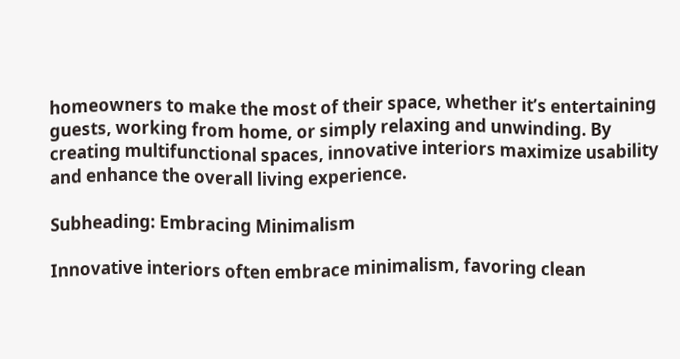homeowners to make the most of their space, whether it’s entertaining guests, working from home, or simply relaxing and unwinding. By creating multifunctional spaces, innovative interiors maximize usability and enhance the overall living experience.

Subheading: Embracing Minimalism

Innovative interiors often embrace minimalism, favoring clean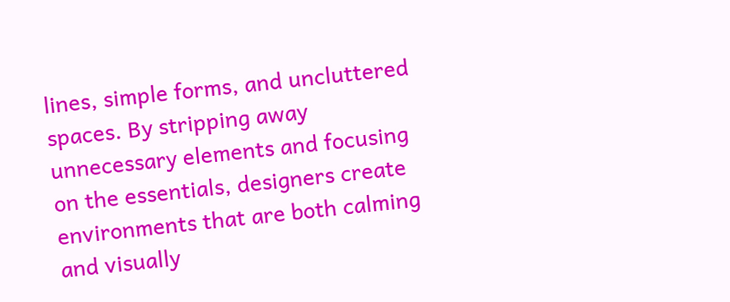lines, simple forms, and uncluttered spaces. By stripping away unnecessary elements and focusing on the essentials, designers create environments that are both calming and visually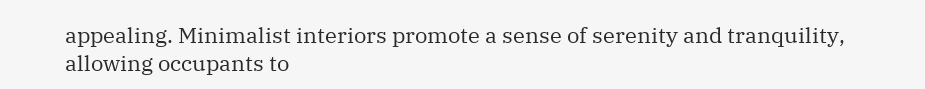appealing. Minimalist interiors promote a sense of serenity and tranquility, allowing occupants to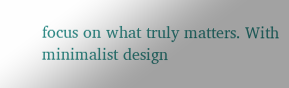focus on what truly matters. With minimalist design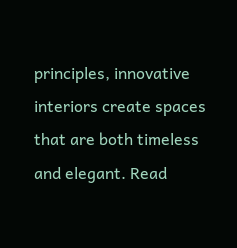principles, innovative interiors create spaces that are both timeless and elegant. Read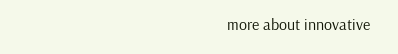more about innovative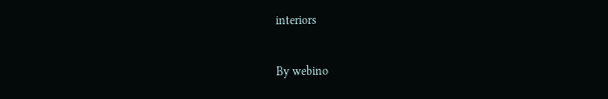interiors

By webino